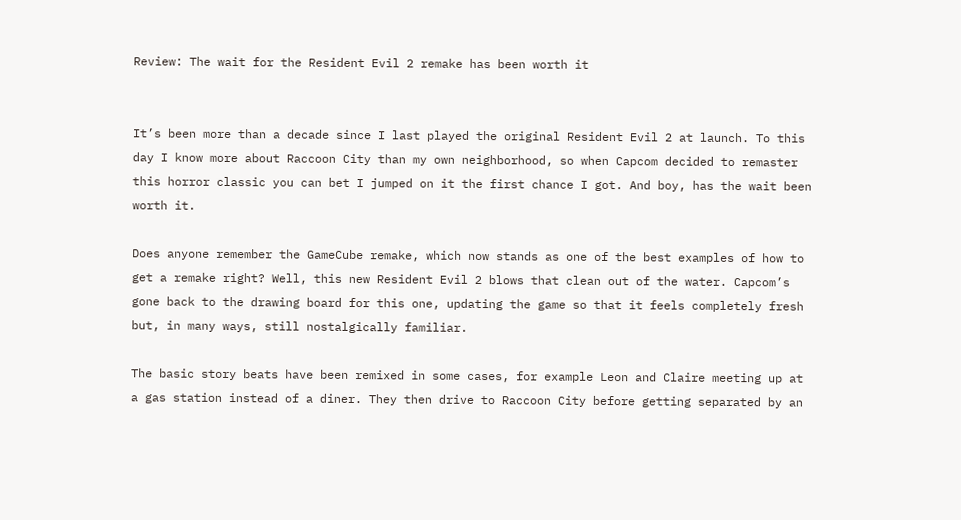Review: The wait for the Resident Evil 2 remake has been worth it


It’s been more than a decade since I last played the original Resident Evil 2 at launch. To this day I know more about Raccoon City than my own neighborhood, so when Capcom decided to remaster this horror classic you can bet I jumped on it the first chance I got. And boy, has the wait been worth it.

Does anyone remember the GameCube remake, which now stands as one of the best examples of how to get a remake right? Well, this new Resident Evil 2 blows that clean out of the water. Capcom’s gone back to the drawing board for this one, updating the game so that it feels completely fresh but, in many ways, still nostalgically familiar.

The basic story beats have been remixed in some cases, for example Leon and Claire meeting up at a gas station instead of a diner. They then drive to Raccoon City before getting separated by an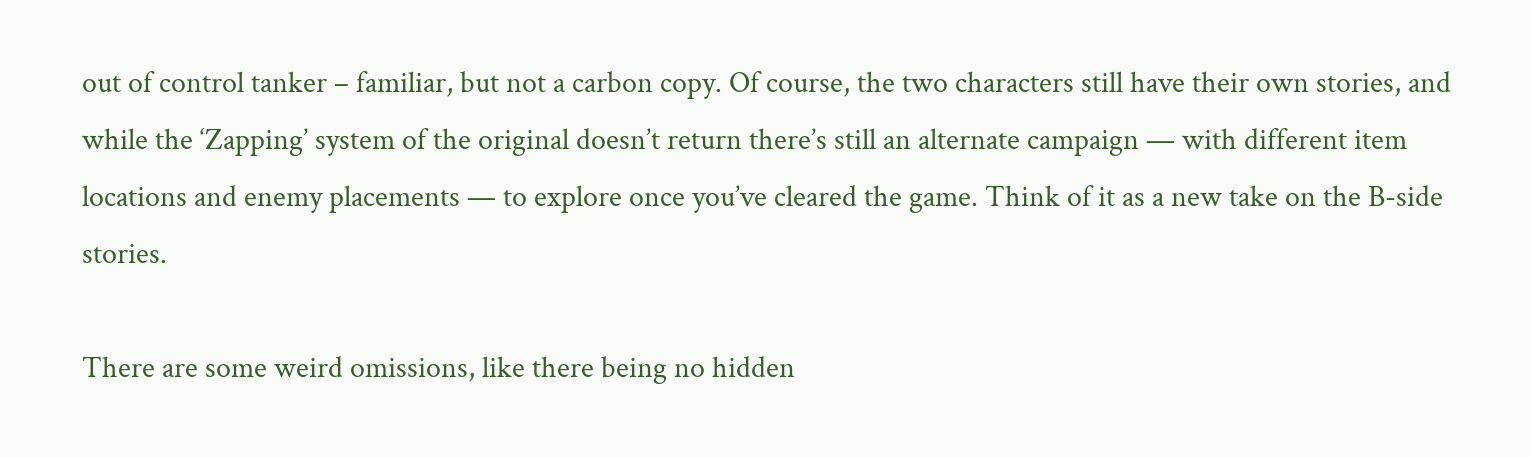out of control tanker – familiar, but not a carbon copy. Of course, the two characters still have their own stories, and while the ‘Zapping’ system of the original doesn’t return there’s still an alternate campaign — with different item locations and enemy placements — to explore once you’ve cleared the game. Think of it as a new take on the B-side stories.

There are some weird omissions, like there being no hidden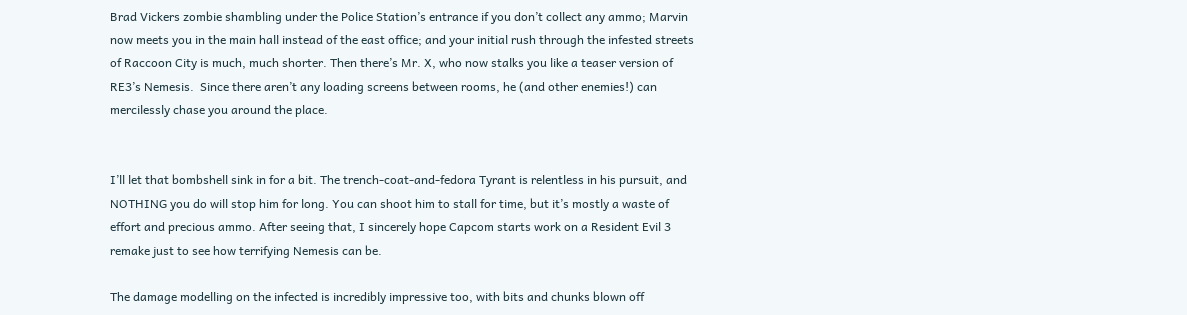Brad Vickers zombie shambling under the Police Station’s entrance if you don’t collect any ammo; Marvin now meets you in the main hall instead of the east office; and your initial rush through the infested streets of Raccoon City is much, much shorter. Then there’s Mr. X, who now stalks you like a teaser version of RE3’s Nemesis.  Since there aren’t any loading screens between rooms, he (and other enemies!) can mercilessly chase you around the place.


I’ll let that bombshell sink in for a bit. The trench-coat-and-fedora Tyrant is relentless in his pursuit, and NOTHING you do will stop him for long. You can shoot him to stall for time, but it’s mostly a waste of effort and precious ammo. After seeing that, I sincerely hope Capcom starts work on a Resident Evil 3 remake just to see how terrifying Nemesis can be.

The damage modelling on the infected is incredibly impressive too, with bits and chunks blown off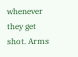whenever they get shot. Arms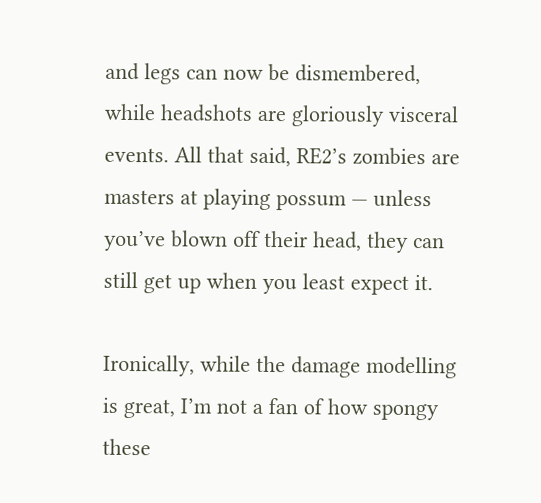and legs can now be dismembered, while headshots are gloriously visceral events. All that said, RE2’s zombies are masters at playing possum — unless you’ve blown off their head, they can still get up when you least expect it.

Ironically, while the damage modelling is great, I’m not a fan of how spongy these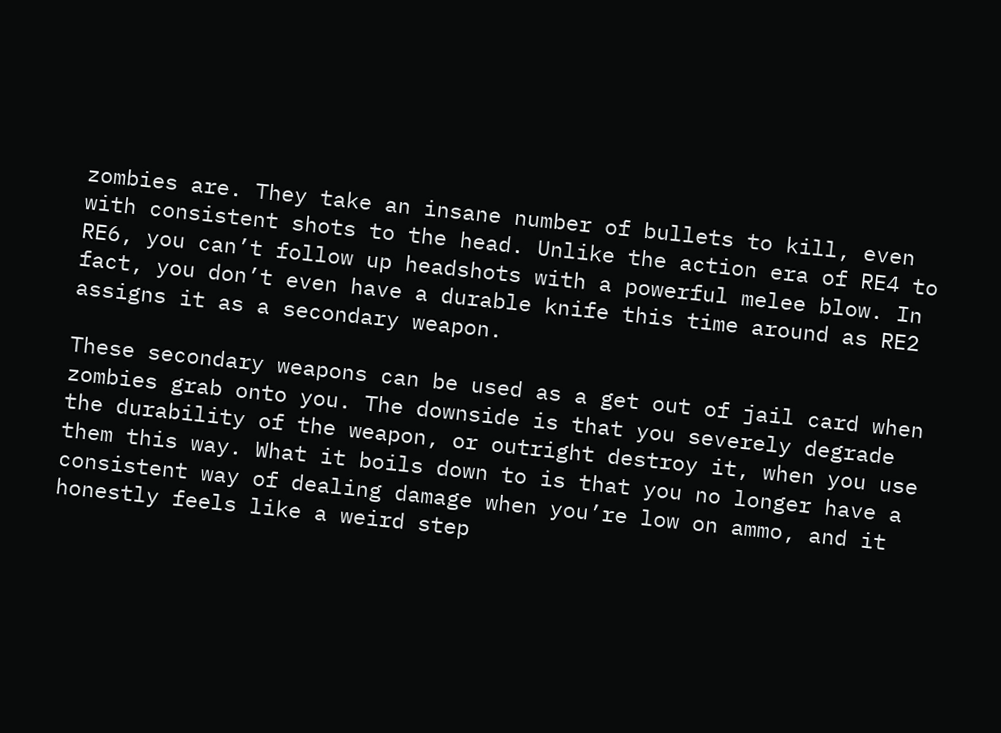zombies are. They take an insane number of bullets to kill, even with consistent shots to the head. Unlike the action era of RE4 to RE6, you can’t follow up headshots with a powerful melee blow. In fact, you don’t even have a durable knife this time around as RE2 assigns it as a secondary weapon.

These secondary weapons can be used as a get out of jail card when zombies grab onto you. The downside is that you severely degrade the durability of the weapon, or outright destroy it, when you use them this way. What it boils down to is that you no longer have a consistent way of dealing damage when you’re low on ammo, and it honestly feels like a weird step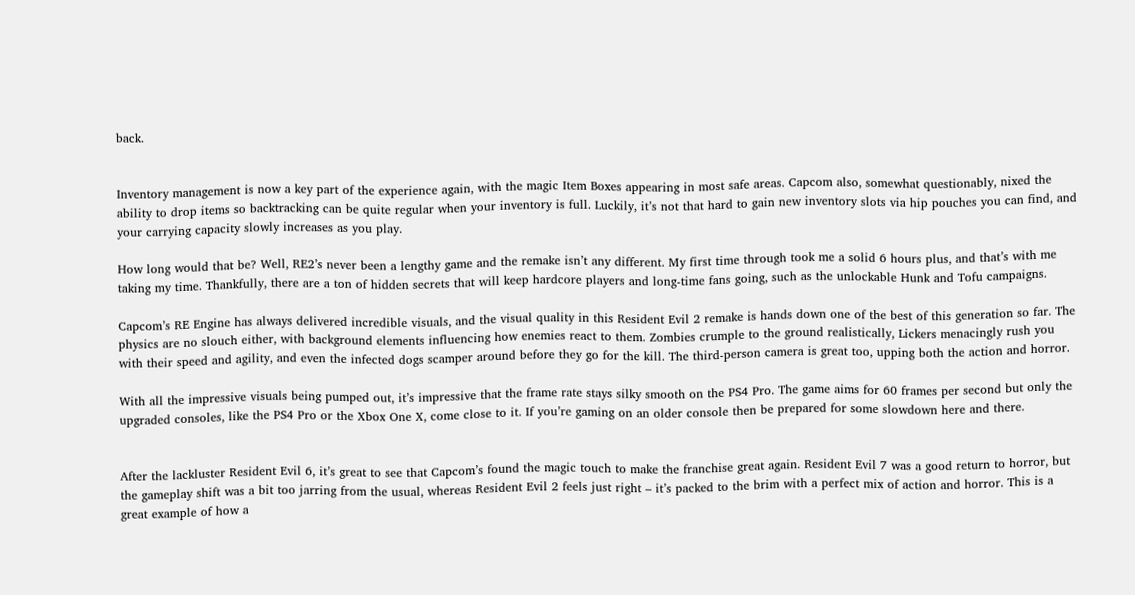back.


Inventory management is now a key part of the experience again, with the magic Item Boxes appearing in most safe areas. Capcom also, somewhat questionably, nixed the ability to drop items so backtracking can be quite regular when your inventory is full. Luckily, it’s not that hard to gain new inventory slots via hip pouches you can find, and your carrying capacity slowly increases as you play.

How long would that be? Well, RE2’s never been a lengthy game and the remake isn’t any different. My first time through took me a solid 6 hours plus, and that’s with me taking my time. Thankfully, there are a ton of hidden secrets that will keep hardcore players and long-time fans going, such as the unlockable Hunk and Tofu campaigns.

Capcom’s RE Engine has always delivered incredible visuals, and the visual quality in this Resident Evil 2 remake is hands down one of the best of this generation so far. The physics are no slouch either, with background elements influencing how enemies react to them. Zombies crumple to the ground realistically, Lickers menacingly rush you with their speed and agility, and even the infected dogs scamper around before they go for the kill. The third-person camera is great too, upping both the action and horror.

With all the impressive visuals being pumped out, it’s impressive that the frame rate stays silky smooth on the PS4 Pro. The game aims for 60 frames per second but only the upgraded consoles, like the PS4 Pro or the Xbox One X, come close to it. If you’re gaming on an older console then be prepared for some slowdown here and there.


After the lackluster Resident Evil 6, it’s great to see that Capcom’s found the magic touch to make the franchise great again. Resident Evil 7 was a good return to horror, but the gameplay shift was a bit too jarring from the usual, whereas Resident Evil 2 feels just right – it’s packed to the brim with a perfect mix of action and horror. This is a great example of how a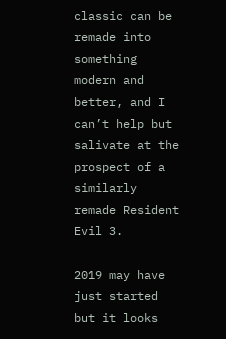classic can be remade into something modern and better, and I can’t help but salivate at the prospect of a similarly remade Resident Evil 3.

2019 may have just started but it looks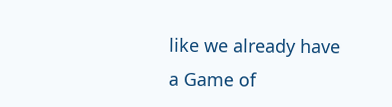like we already have a Game of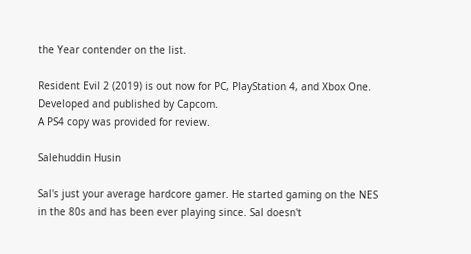the Year contender on the list.

Resident Evil 2 (2019) is out now for PC, PlayStation 4, and Xbox One.
Developed and published by Capcom.
A PS4 copy was provided for review.

Salehuddin Husin

Sal's just your average hardcore gamer. He started gaming on the NES in the 80s and has been ever playing since. Sal doesn't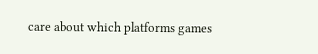care about which platforms games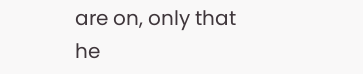are on, only that he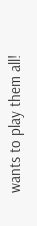wants to play them all!